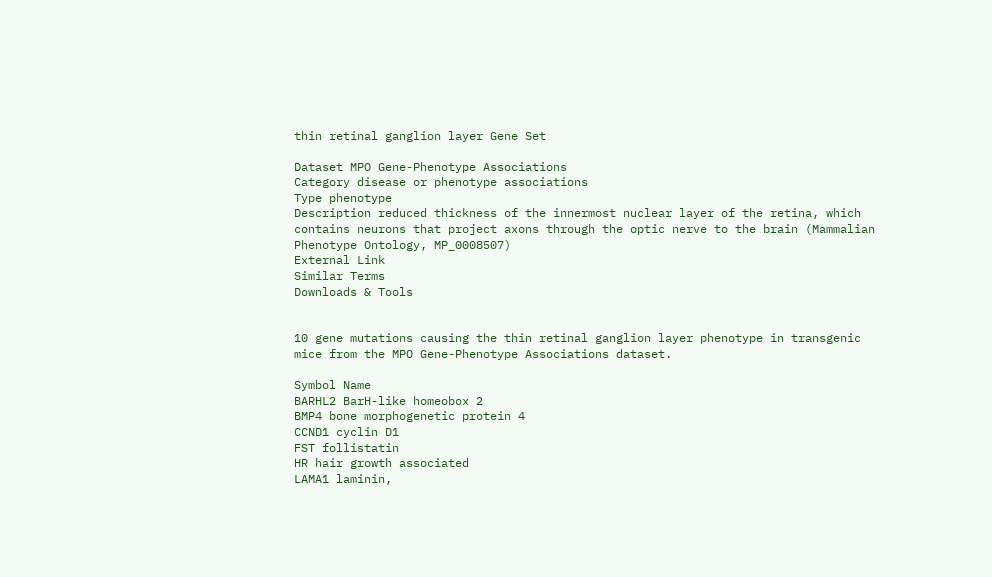thin retinal ganglion layer Gene Set

Dataset MPO Gene-Phenotype Associations
Category disease or phenotype associations
Type phenotype
Description reduced thickness of the innermost nuclear layer of the retina, which contains neurons that project axons through the optic nerve to the brain (Mammalian Phenotype Ontology, MP_0008507)
External Link
Similar Terms
Downloads & Tools


10 gene mutations causing the thin retinal ganglion layer phenotype in transgenic mice from the MPO Gene-Phenotype Associations dataset.

Symbol Name
BARHL2 BarH-like homeobox 2
BMP4 bone morphogenetic protein 4
CCND1 cyclin D1
FST follistatin
HR hair growth associated
LAMA1 laminin,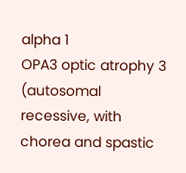alpha 1
OPA3 optic atrophy 3 (autosomal recessive, with chorea and spastic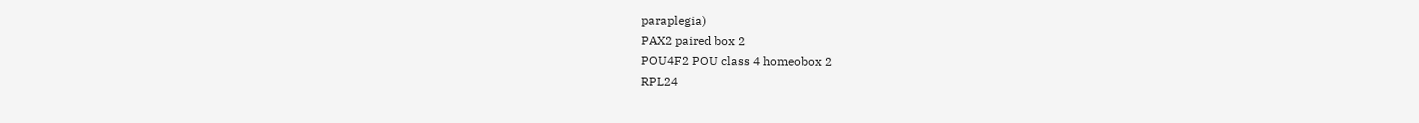paraplegia)
PAX2 paired box 2
POU4F2 POU class 4 homeobox 2
RPL24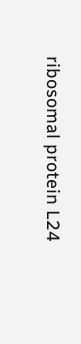ribosomal protein L24